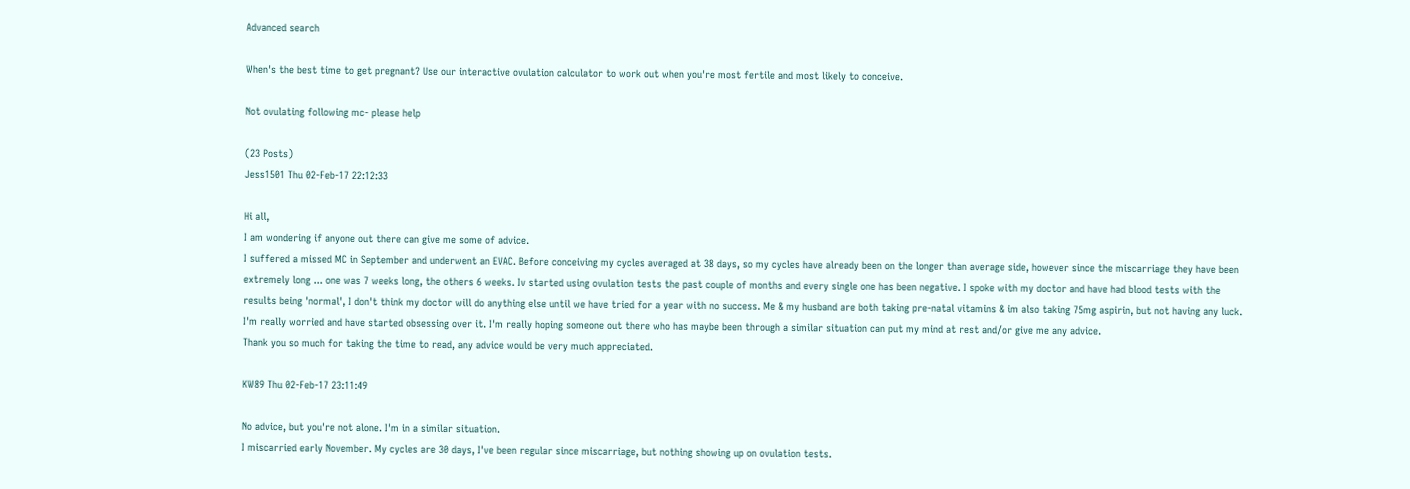Advanced search

When's the best time to get pregnant? Use our interactive ovulation calculator to work out when you're most fertile and most likely to conceive.

Not ovulating following mc- please help

(23 Posts)
Jess1501 Thu 02-Feb-17 22:12:33

Hi all,
I am wondering if anyone out there can give me some of advice.
I suffered a missed MC in September and underwent an EVAC. Before conceiving my cycles averaged at 38 days, so my cycles have already been on the longer than average side, however since the miscarriage they have been extremely long ... one was 7 weeks long, the others 6 weeks. Iv started using ovulation tests the past couple of months and every single one has been negative. I spoke with my doctor and have had blood tests with the results being 'normal', I don't think my doctor will do anything else until we have tried for a year with no success. Me & my husband are both taking pre-natal vitamins & im also taking 75mg aspirin, but not having any luck. I'm really worried and have started obsessing over it. I'm really hoping someone out there who has maybe been through a similar situation can put my mind at rest and/or give me any advice.
Thank you so much for taking the time to read, any advice would be very much appreciated.

KW89 Thu 02-Feb-17 23:11:49

No advice, but you're not alone. I'm in a similar situation.
I miscarried early November. My cycles are 30 days, I've been regular since miscarriage, but nothing showing up on ovulation tests.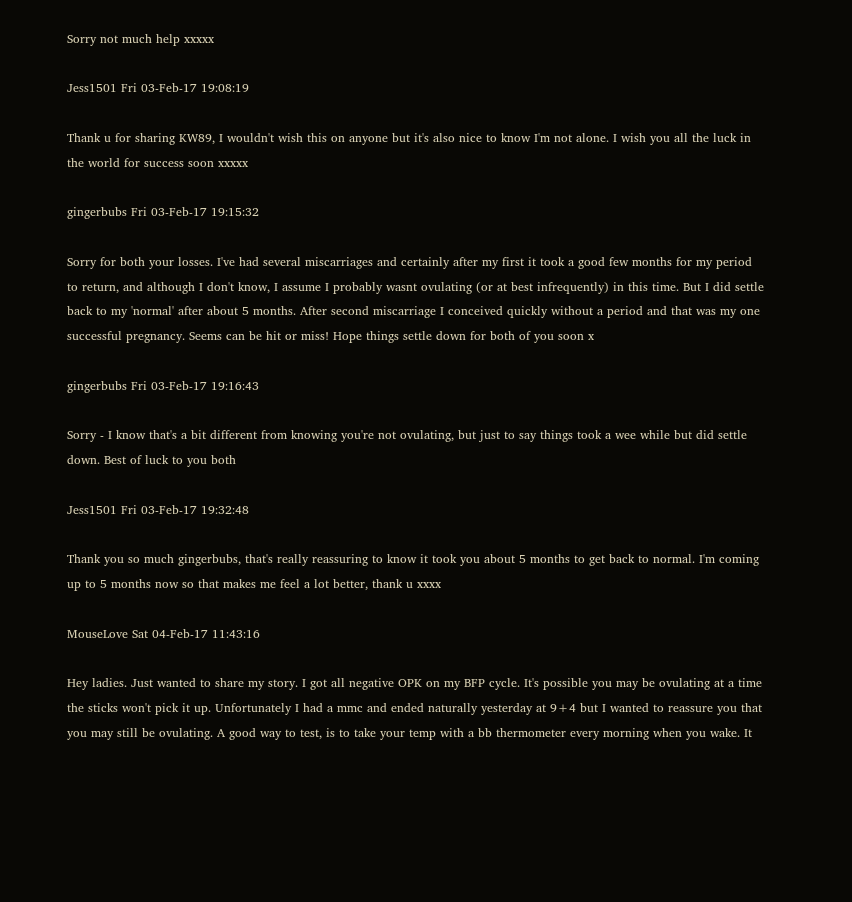Sorry not much help xxxxx

Jess1501 Fri 03-Feb-17 19:08:19

Thank u for sharing KW89, I wouldn't wish this on anyone but it's also nice to know I'm not alone. I wish you all the luck in the world for success soon xxxxx

gingerbubs Fri 03-Feb-17 19:15:32

Sorry for both your losses. I've had several miscarriages and certainly after my first it took a good few months for my period to return, and although I don't know, I assume I probably wasnt ovulating (or at best infrequently) in this time. But I did settle back to my 'normal' after about 5 months. After second miscarriage I conceived quickly without a period and that was my one successful pregnancy. Seems can be hit or miss! Hope things settle down for both of you soon x

gingerbubs Fri 03-Feb-17 19:16:43

Sorry - I know that's a bit different from knowing you're not ovulating, but just to say things took a wee while but did settle down. Best of luck to you both

Jess1501 Fri 03-Feb-17 19:32:48

Thank you so much gingerbubs, that's really reassuring to know it took you about 5 months to get back to normal. I'm coming up to 5 months now so that makes me feel a lot better, thank u xxxx

MouseLove Sat 04-Feb-17 11:43:16

Hey ladies. Just wanted to share my story. I got all negative OPK on my BFP cycle. It's possible you may be ovulating at a time the sticks won't pick it up. Unfortunately I had a mmc and ended naturally yesterday at 9+4 but I wanted to reassure you that you may still be ovulating. A good way to test, is to take your temp with a bb thermometer every morning when you wake. It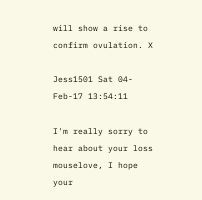will show a rise to confirm ovulation. X

Jess1501 Sat 04-Feb-17 13:54:11

I'm really sorry to hear about your loss mouselove, I hope your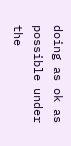doing as ok as possible under the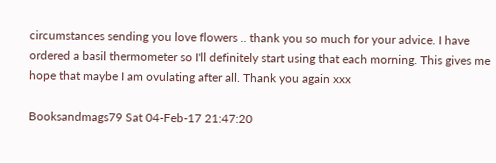circumstances sending you love flowers .. thank you so much for your advice. I have ordered a basil thermometer so I'll definitely start using that each morning. This gives me hope that maybe I am ovulating after all. Thank you again xxx

Booksandmags79 Sat 04-Feb-17 21:47:20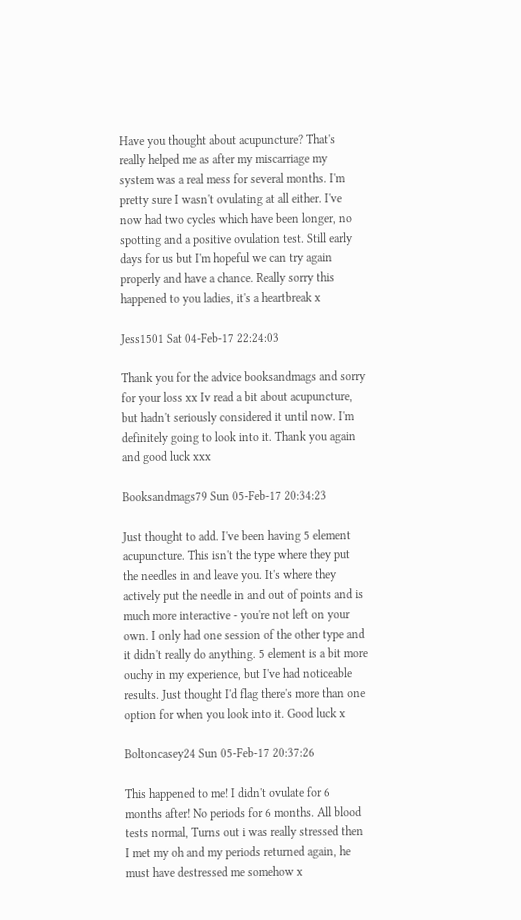Have you thought about acupuncture? That's really helped me as after my miscarriage my system was a real mess for several months. I'm pretty sure I wasn't ovulating at all either. I've now had two cycles which have been longer, no spotting and a positive ovulation test. Still early days for us but I'm hopeful we can try again properly and have a chance. Really sorry this happened to you ladies, it's a heartbreak x

Jess1501 Sat 04-Feb-17 22:24:03

Thank you for the advice booksandmags and sorry for your loss xx Iv read a bit about acupuncture, but hadn't seriously considered it until now. I'm definitely going to look into it. Thank you again and good luck xxx

Booksandmags79 Sun 05-Feb-17 20:34:23

Just thought to add. I've been having 5 element acupuncture. This isn't the type where they put the needles in and leave you. It's where they actively put the needle in and out of points and is much more interactive - you're not left on your own. I only had one session of the other type and it didn't really do anything. 5 element is a bit more ouchy in my experience, but I've had noticeable results. Just thought I'd flag there's more than one option for when you look into it. Good luck x

Boltoncasey24 Sun 05-Feb-17 20:37:26

This happened to me! I didn't ovulate for 6 months after! No periods for 6 months. All blood tests normal, Turns out i was really stressed then I met my oh and my periods returned again, he must have destressed me somehow x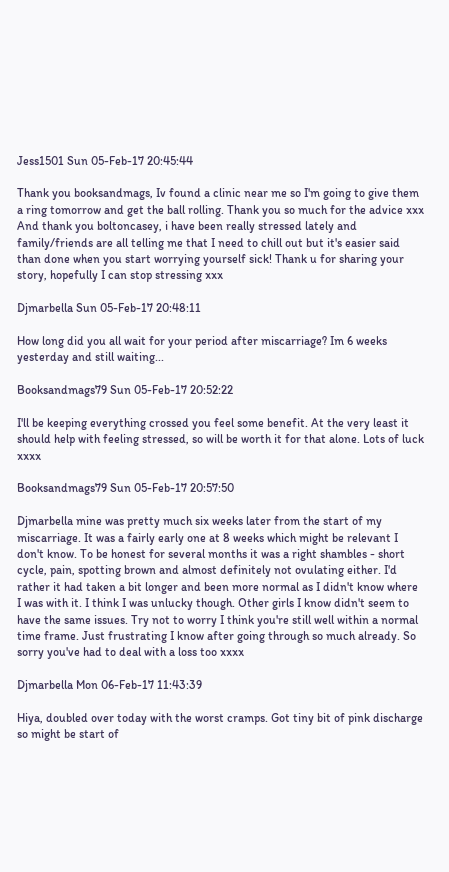Jess1501 Sun 05-Feb-17 20:45:44

Thank you booksandmags, Iv found a clinic near me so I'm going to give them a ring tomorrow and get the ball rolling. Thank you so much for the advice xxx
And thank you boltoncasey, i have been really stressed lately and family/friends are all telling me that I need to chill out but it's easier said than done when you start worrying yourself sick! Thank u for sharing your story, hopefully I can stop stressing xxx

Djmarbella Sun 05-Feb-17 20:48:11

How long did you all wait for your period after miscarriage? Im 6 weeks yesterday and still waiting...

Booksandmags79 Sun 05-Feb-17 20:52:22

I'll be keeping everything crossed you feel some benefit. At the very least it should help with feeling stressed, so will be worth it for that alone. Lots of luck xxxx

Booksandmags79 Sun 05-Feb-17 20:57:50

Djmarbella mine was pretty much six weeks later from the start of my miscarriage. It was a fairly early one at 8 weeks which might be relevant I don't know. To be honest for several months it was a right shambles - short cycle, pain, spotting brown and almost definitely not ovulating either. I'd rather it had taken a bit longer and been more normal as I didn't know where I was with it. I think I was unlucky though. Other girls I know didn't seem to have the same issues. Try not to worry I think you're still well within a normal time frame. Just frustrating I know after going through so much already. So sorry you've had to deal with a loss too xxxx

Djmarbella Mon 06-Feb-17 11:43:39

Hiya, doubled over today with the worst cramps. Got tiny bit of pink discharge so might be start of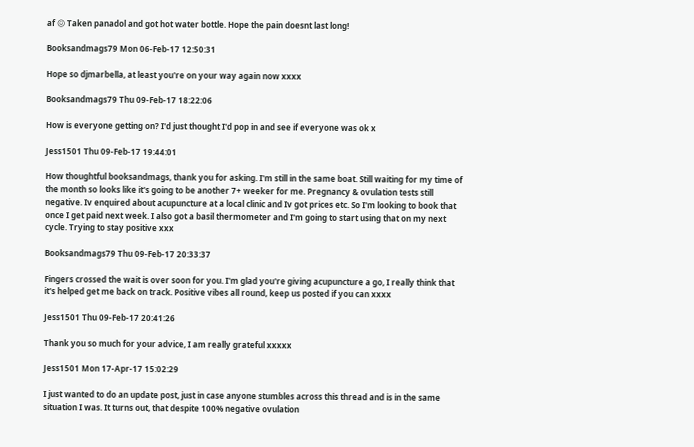af 😖 Taken panadol and got hot water bottle. Hope the pain doesnt last long!

Booksandmags79 Mon 06-Feb-17 12:50:31

Hope so djmarbella, at least you're on your way again now xxxx

Booksandmags79 Thu 09-Feb-17 18:22:06

How is everyone getting on? I'd just thought I'd pop in and see if everyone was ok x

Jess1501 Thu 09-Feb-17 19:44:01

How thoughtful booksandmags, thank you for asking. I'm still in the same boat. Still waiting for my time of the month so looks like it's going to be another 7+ weeker for me. Pregnancy & ovulation tests still negative. Iv enquired about acupuncture at a local clinic and Iv got prices etc. So I'm looking to book that once I get paid next week. I also got a basil thermometer and I'm going to start using that on my next cycle. Trying to stay positive xxx

Booksandmags79 Thu 09-Feb-17 20:33:37

Fingers crossed the wait is over soon for you. I'm glad you're giving acupuncture a go, I really think that it's helped get me back on track. Positive vibes all round, keep us posted if you can xxxx

Jess1501 Thu 09-Feb-17 20:41:26

Thank you so much for your advice, I am really grateful xxxxx

Jess1501 Mon 17-Apr-17 15:02:29

I just wanted to do an update post, just in case anyone stumbles across this thread and is in the same situation I was. It turns out, that despite 100% negative ovulation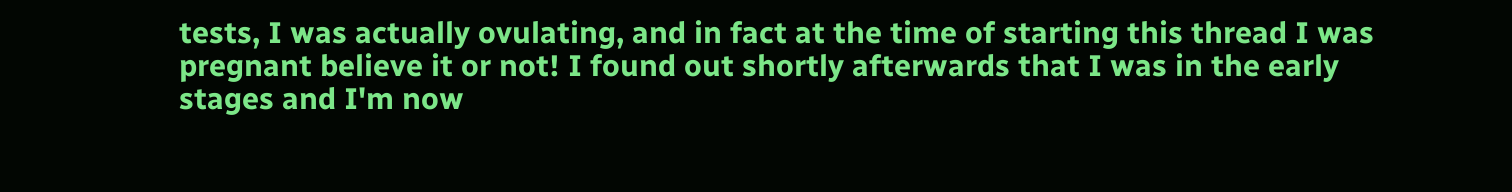tests, I was actually ovulating, and in fact at the time of starting this thread I was pregnant believe it or not! I found out shortly afterwards that I was in the early stages and I'm now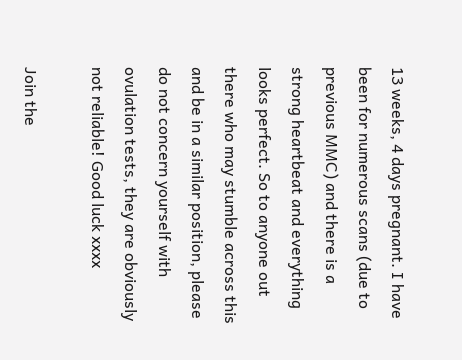13 weeks, 4 days pregnant. I have been for numerous scans (due to previous MMC) and there is a strong heartbeat and everything looks perfect. So to anyone out there who may stumble across this and be in a similar position, please do not concern yourself with ovulation tests, they are obviously not reliable! Good luck xxxx

Join the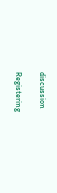discussion

Registering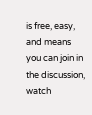is free, easy, and means you can join in the discussion, watch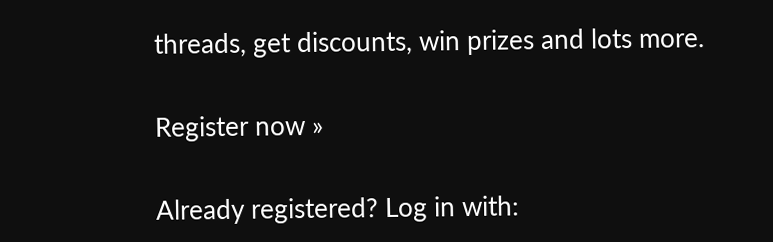threads, get discounts, win prizes and lots more.

Register now »

Already registered? Log in with: